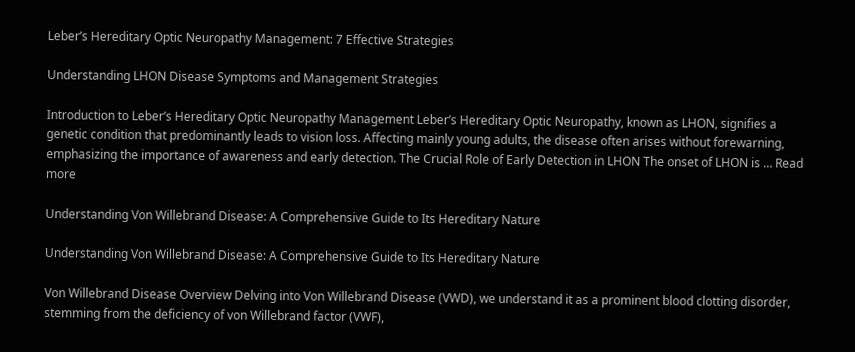Leber’s Hereditary Optic Neuropathy Management: 7 Effective Strategies

Understanding LHON Disease Symptoms and Management Strategies

Introduction to Leber’s Hereditary Optic Neuropathy Management Leber’s Hereditary Optic Neuropathy, known as LHON, signifies a genetic condition that predominantly leads to vision loss. Affecting mainly young adults, the disease often arises without forewarning, emphasizing the importance of awareness and early detection. The Crucial Role of Early Detection in LHON The onset of LHON is … Read more

Understanding Von Willebrand Disease: A Comprehensive Guide to Its Hereditary Nature

Understanding Von Willebrand Disease: A Comprehensive Guide to Its Hereditary Nature

Von Willebrand Disease Overview Delving into Von Willebrand Disease (VWD), we understand it as a prominent blood clotting disorder, stemming from the deficiency of von Willebrand factor (VWF),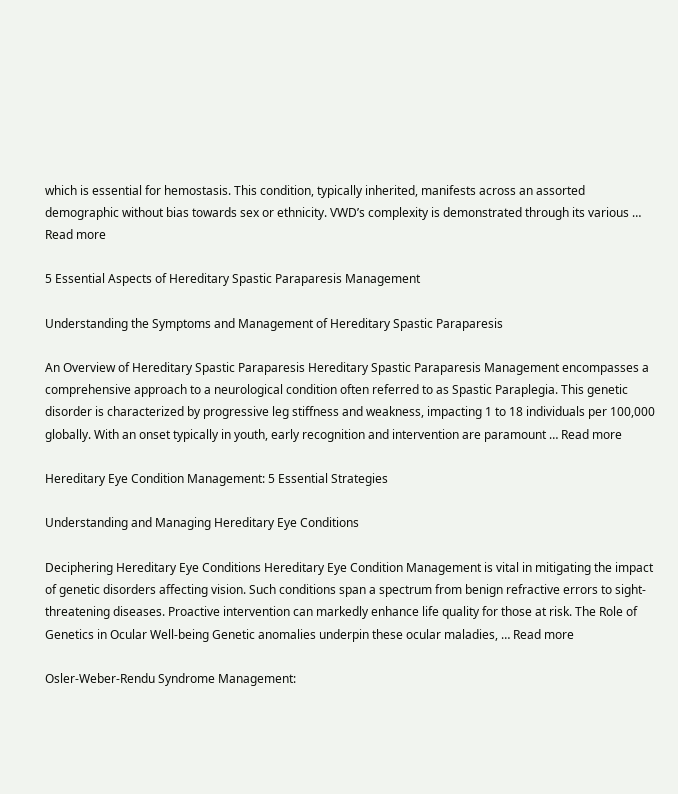which is essential for hemostasis. This condition, typically inherited, manifests across an assorted demographic without bias towards sex or ethnicity. VWD’s complexity is demonstrated through its various … Read more

5 Essential Aspects of Hereditary Spastic Paraparesis Management

Understanding the Symptoms and Management of Hereditary Spastic Paraparesis

An Overview of Hereditary Spastic Paraparesis Hereditary Spastic Paraparesis Management encompasses a comprehensive approach to a neurological condition often referred to as Spastic Paraplegia. This genetic disorder is characterized by progressive leg stiffness and weakness, impacting 1 to 18 individuals per 100,000 globally. With an onset typically in youth, early recognition and intervention are paramount … Read more

Hereditary Eye Condition Management: 5 Essential Strategies

Understanding and Managing Hereditary Eye Conditions

Deciphering Hereditary Eye Conditions Hereditary Eye Condition Management is vital in mitigating the impact of genetic disorders affecting vision. Such conditions span a spectrum from benign refractive errors to sight-threatening diseases. Proactive intervention can markedly enhance life quality for those at risk. The Role of Genetics in Ocular Well-being Genetic anomalies underpin these ocular maladies, … Read more

Osler-Weber-Rendu Syndrome Management: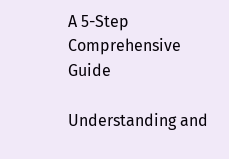A 5-Step Comprehensive Guide

Understanding and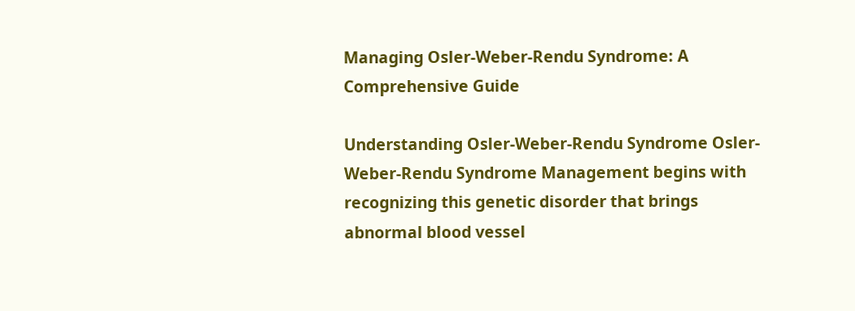Managing Osler-Weber-Rendu Syndrome: A Comprehensive Guide

Understanding Osler-Weber-Rendu Syndrome Osler-Weber-Rendu Syndrome Management begins with recognizing this genetic disorder that brings abnormal blood vessel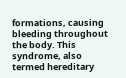formations, causing bleeding throughout the body. This syndrome, also termed hereditary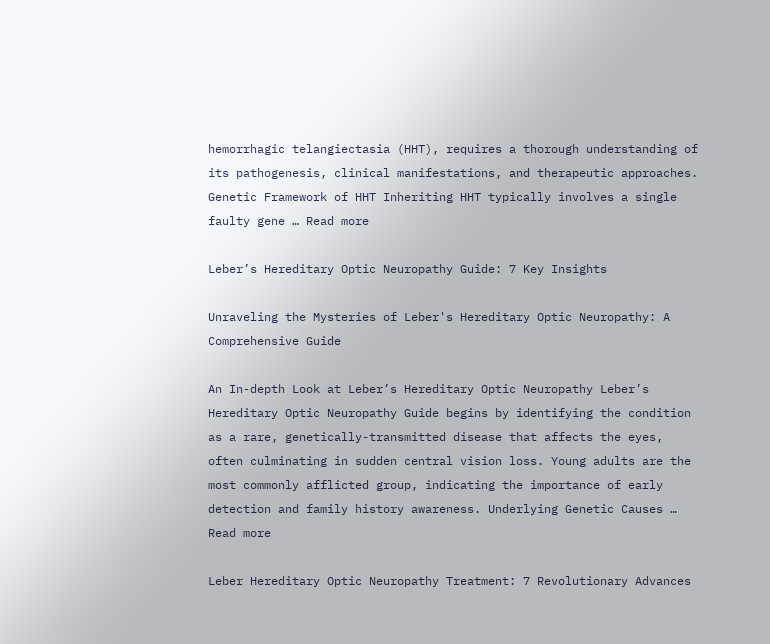hemorrhagic telangiectasia (HHT), requires a thorough understanding of its pathogenesis, clinical manifestations, and therapeutic approaches. Genetic Framework of HHT Inheriting HHT typically involves a single faulty gene … Read more

Leber’s Hereditary Optic Neuropathy Guide: 7 Key Insights

Unraveling the Mysteries of Leber's Hereditary Optic Neuropathy: A Comprehensive Guide

An In-depth Look at Leber’s Hereditary Optic Neuropathy Leber’s Hereditary Optic Neuropathy Guide begins by identifying the condition as a rare, genetically-transmitted disease that affects the eyes, often culminating in sudden central vision loss. Young adults are the most commonly afflicted group, indicating the importance of early detection and family history awareness. Underlying Genetic Causes … Read more

Leber Hereditary Optic Neuropathy Treatment: 7 Revolutionary Advances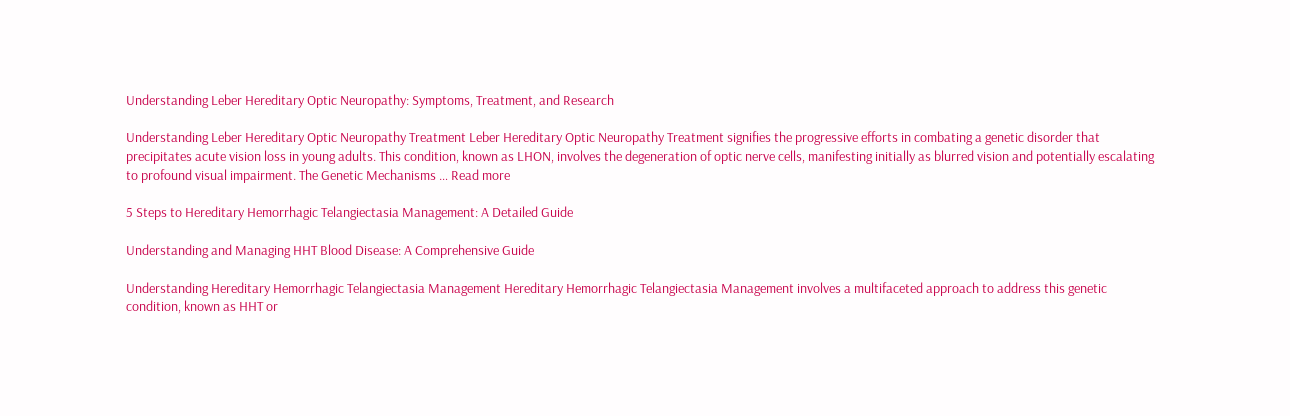Understanding Leber Hereditary Optic Neuropathy: Symptoms, Treatment, and Research

Understanding Leber Hereditary Optic Neuropathy Treatment Leber Hereditary Optic Neuropathy Treatment signifies the progressive efforts in combating a genetic disorder that precipitates acute vision loss in young adults. This condition, known as LHON, involves the degeneration of optic nerve cells, manifesting initially as blurred vision and potentially escalating to profound visual impairment. The Genetic Mechanisms … Read more

5 Steps to Hereditary Hemorrhagic Telangiectasia Management: A Detailed Guide

Understanding and Managing HHT Blood Disease: A Comprehensive Guide

Understanding Hereditary Hemorrhagic Telangiectasia Management Hereditary Hemorrhagic Telangiectasia Management involves a multifaceted approach to address this genetic condition, known as HHT or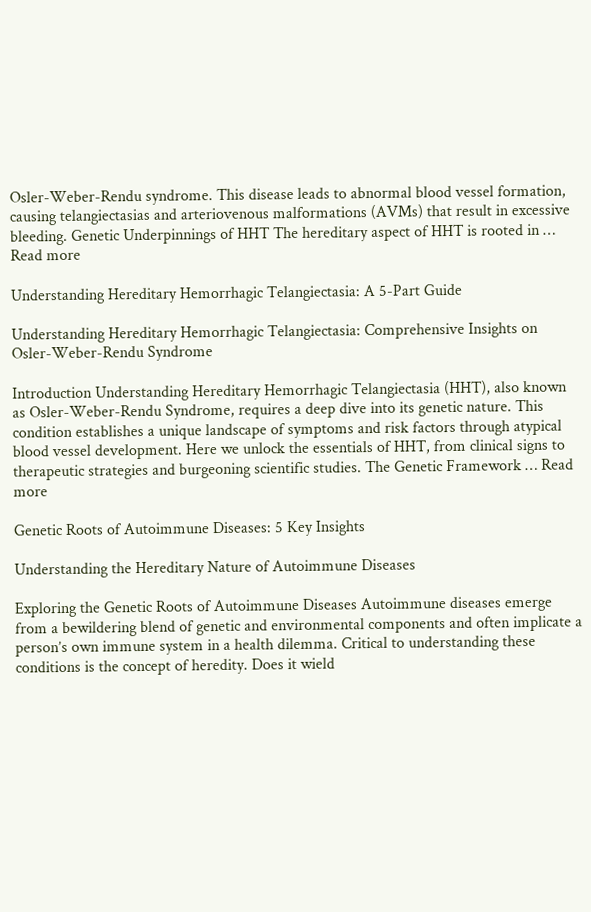Osler-Weber-Rendu syndrome. This disease leads to abnormal blood vessel formation, causing telangiectasias and arteriovenous malformations (AVMs) that result in excessive bleeding. Genetic Underpinnings of HHT The hereditary aspect of HHT is rooted in … Read more

Understanding Hereditary Hemorrhagic Telangiectasia: A 5-Part Guide

Understanding Hereditary Hemorrhagic Telangiectasia: Comprehensive Insights on Osler-Weber-Rendu Syndrome

Introduction Understanding Hereditary Hemorrhagic Telangiectasia (HHT), also known as Osler-Weber-Rendu Syndrome, requires a deep dive into its genetic nature. This condition establishes a unique landscape of symptoms and risk factors through atypical blood vessel development. Here we unlock the essentials of HHT, from clinical signs to therapeutic strategies and burgeoning scientific studies. The Genetic Framework … Read more

Genetic Roots of Autoimmune Diseases: 5 Key Insights

Understanding the Hereditary Nature of Autoimmune Diseases

Exploring the Genetic Roots of Autoimmune Diseases Autoimmune diseases emerge from a bewildering blend of genetic and environmental components and often implicate a person’s own immune system in a health dilemma. Critical to understanding these conditions is the concept of heredity. Does it wield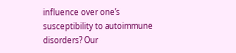influence over one’s susceptibility to autoimmune disorders? Our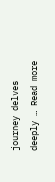journey delves deeply … Read more